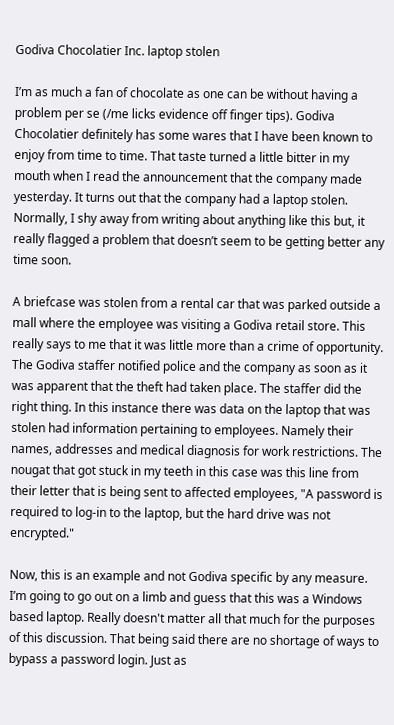Godiva Chocolatier Inc. laptop stolen

I’m as much a fan of chocolate as one can be without having a problem per se (/me licks evidence off finger tips). Godiva Chocolatier definitely has some wares that I have been known to enjoy from time to time. That taste turned a little bitter in my mouth when I read the announcement that the company made yesterday. It turns out that the company had a laptop stolen. Normally, I shy away from writing about anything like this but, it really flagged a problem that doesn’t seem to be getting better any time soon.

A briefcase was stolen from a rental car that was parked outside a mall where the employee was visiting a Godiva retail store. This really says to me that it was little more than a crime of opportunity. The Godiva staffer notified police and the company as soon as it was apparent that the theft had taken place. The staffer did the right thing. In this instance there was data on the laptop that was stolen had information pertaining to employees. Namely their names, addresses and medical diagnosis for work restrictions. The nougat that got stuck in my teeth in this case was this line from their letter that is being sent to affected employees, "A password is required to log-in to the laptop, but the hard drive was not encrypted."

Now, this is an example and not Godiva specific by any measure. I’m going to go out on a limb and guess that this was a Windows based laptop. Really doesn't matter all that much for the purposes of this discussion. That being said there are no shortage of ways to bypass a password login. Just as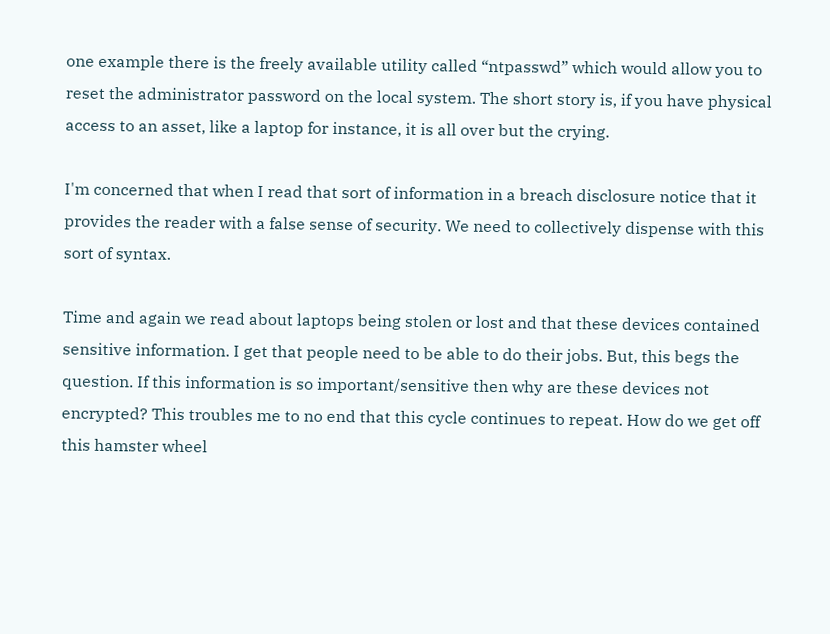one example there is the freely available utility called “ntpasswd” which would allow you to reset the administrator password on the local system. The short story is, if you have physical access to an asset, like a laptop for instance, it is all over but the crying.

I'm concerned that when I read that sort of information in a breach disclosure notice that it provides the reader with a false sense of security. We need to collectively dispense with this sort of syntax.

Time and again we read about laptops being stolen or lost and that these devices contained sensitive information. I get that people need to be able to do their jobs. But, this begs the question. If this information is so important/sensitive then why are these devices not encrypted? This troubles me to no end that this cycle continues to repeat. How do we get off this hamster wheel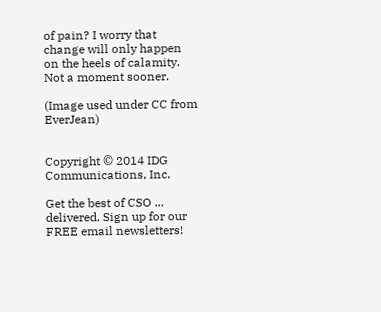of pain? I worry that change will only happen on the heels of calamity. Not a moment sooner.

(Image used under CC from EverJean)


Copyright © 2014 IDG Communications, Inc.

Get the best of CSO ... delivered. Sign up for our FREE email newsletters!